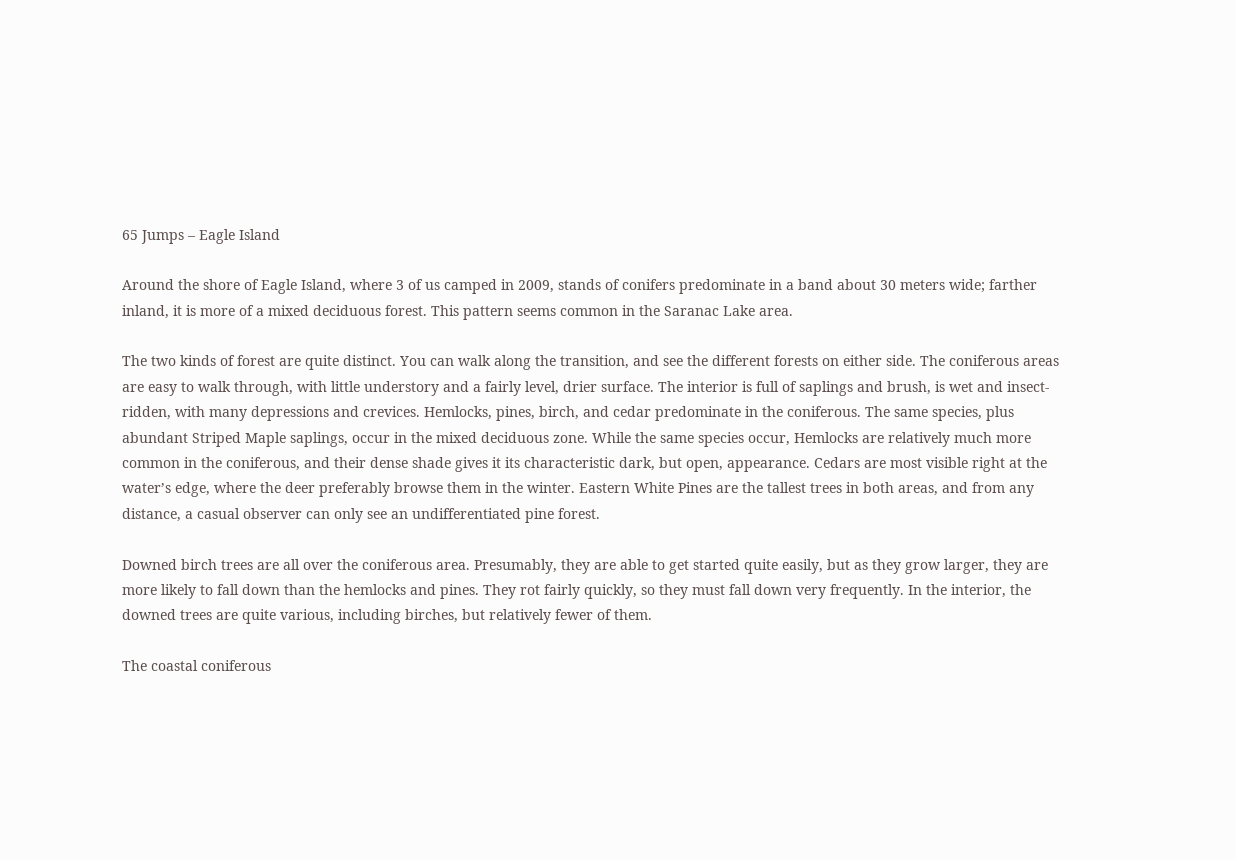65 Jumps – Eagle Island

Around the shore of Eagle Island, where 3 of us camped in 2009, stands of conifers predominate in a band about 30 meters wide; farther inland, it is more of a mixed deciduous forest. This pattern seems common in the Saranac Lake area.

The two kinds of forest are quite distinct. You can walk along the transition, and see the different forests on either side. The coniferous areas are easy to walk through, with little understory and a fairly level, drier surface. The interior is full of saplings and brush, is wet and insect-ridden, with many depressions and crevices. Hemlocks, pines, birch, and cedar predominate in the coniferous. The same species, plus abundant Striped Maple saplings, occur in the mixed deciduous zone. While the same species occur, Hemlocks are relatively much more common in the coniferous, and their dense shade gives it its characteristic dark, but open, appearance. Cedars are most visible right at the water’s edge, where the deer preferably browse them in the winter. Eastern White Pines are the tallest trees in both areas, and from any distance, a casual observer can only see an undifferentiated pine forest.

Downed birch trees are all over the coniferous area. Presumably, they are able to get started quite easily, but as they grow larger, they are more likely to fall down than the hemlocks and pines. They rot fairly quickly, so they must fall down very frequently. In the interior, the downed trees are quite various, including birches, but relatively fewer of them.

The coastal coniferous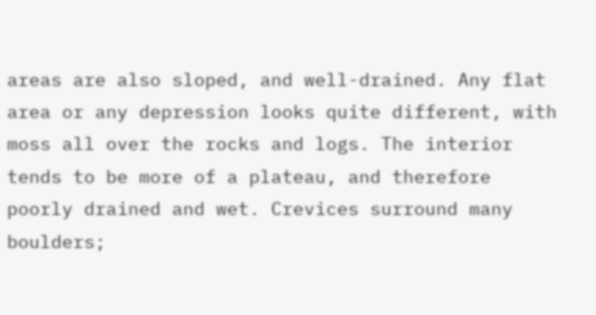areas are also sloped, and well-drained. Any flat area or any depression looks quite different, with moss all over the rocks and logs. The interior tends to be more of a plateau, and therefore poorly drained and wet. Crevices surround many boulders;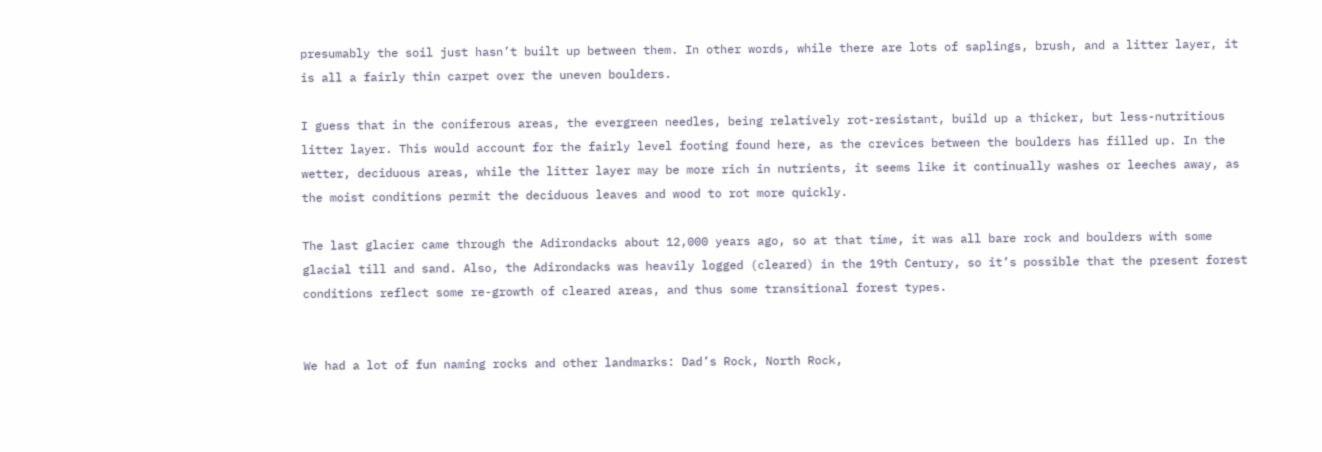presumably the soil just hasn’t built up between them. In other words, while there are lots of saplings, brush, and a litter layer, it is all a fairly thin carpet over the uneven boulders.

I guess that in the coniferous areas, the evergreen needles, being relatively rot-resistant, build up a thicker, but less-nutritious litter layer. This would account for the fairly level footing found here, as the crevices between the boulders has filled up. In the wetter, deciduous areas, while the litter layer may be more rich in nutrients, it seems like it continually washes or leeches away, as the moist conditions permit the deciduous leaves and wood to rot more quickly.

The last glacier came through the Adirondacks about 12,000 years ago, so at that time, it was all bare rock and boulders with some glacial till and sand. Also, the Adirondacks was heavily logged (cleared) in the 19th Century, so it’s possible that the present forest conditions reflect some re-growth of cleared areas, and thus some transitional forest types.


We had a lot of fun naming rocks and other landmarks: Dad’s Rock, North Rock,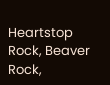Heartstop Rock, Beaver Rock,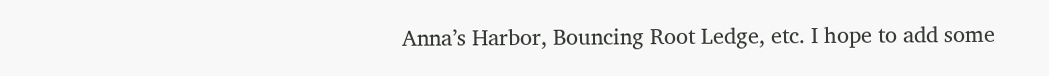Anna’s Harbor, Bouncing Root Ledge, etc. I hope to add some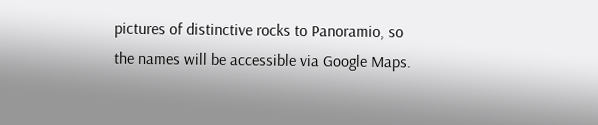pictures of distinctive rocks to Panoramio, so the names will be accessible via Google Maps.